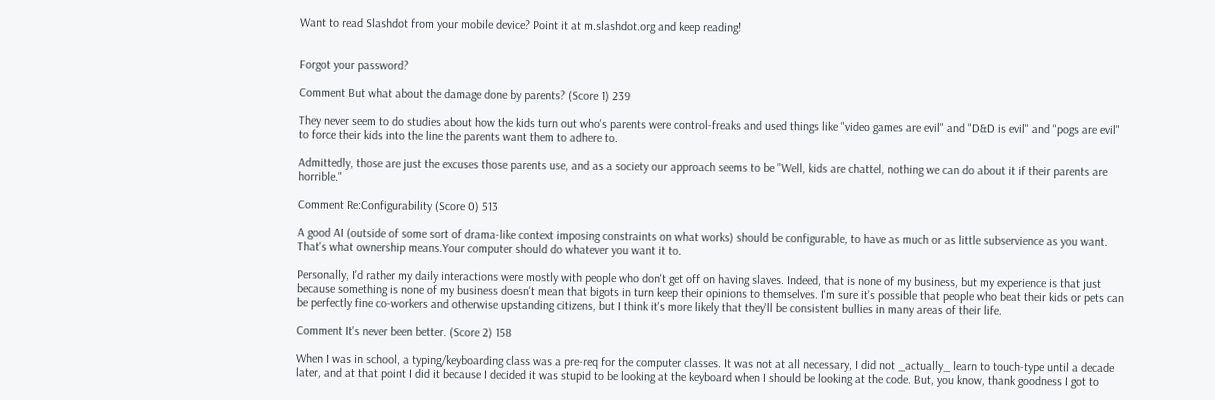Want to read Slashdot from your mobile device? Point it at m.slashdot.org and keep reading!


Forgot your password?

Comment But what about the damage done by parents? (Score 1) 239

They never seem to do studies about how the kids turn out who's parents were control-freaks and used things like "video games are evil" and "D&D is evil" and "pogs are evil" to force their kids into the line the parents want them to adhere to.

Admittedly, those are just the excuses those parents use, and as a society our approach seems to be "Well, kids are chattel, nothing we can do about it if their parents are horrible."

Comment Re:Configurability (Score 0) 513

A good AI (outside of some sort of drama-like context imposing constraints on what works) should be configurable, to have as much or as little subservience as you want. That's what ownership means.Your computer should do whatever you want it to.

Personally, I'd rather my daily interactions were mostly with people who don't get off on having slaves. Indeed, that is none of my business, but my experience is that just because something is none of my business doesn't mean that bigots in turn keep their opinions to themselves. I'm sure it's possible that people who beat their kids or pets can be perfectly fine co-workers and otherwise upstanding citizens, but I think it's more likely that they'll be consistent bullies in many areas of their life.

Comment It's never been better. (Score 2) 158

When I was in school, a typing/keyboarding class was a pre-req for the computer classes. It was not at all necessary, I did not _actually_ learn to touch-type until a decade later, and at that point I did it because I decided it was stupid to be looking at the keyboard when I should be looking at the code. But, you know, thank goodness I got to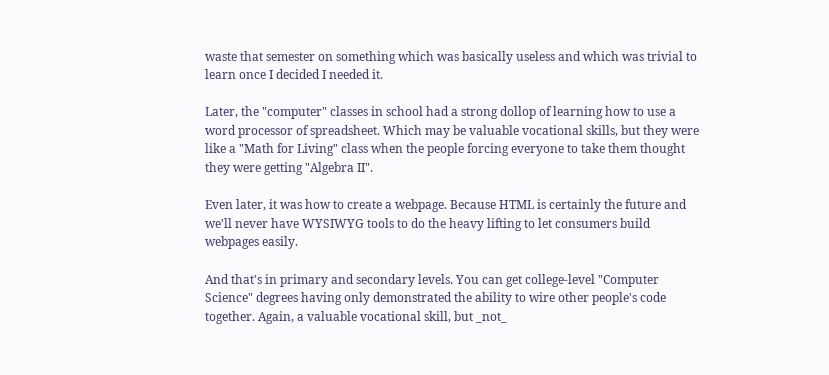waste that semester on something which was basically useless and which was trivial to learn once I decided I needed it.

Later, the "computer" classes in school had a strong dollop of learning how to use a word processor of spreadsheet. Which may be valuable vocational skills, but they were like a "Math for Living" class when the people forcing everyone to take them thought they were getting "Algebra II".

Even later, it was how to create a webpage. Because HTML is certainly the future and we'll never have WYSIWYG tools to do the heavy lifting to let consumers build webpages easily.

And that's in primary and secondary levels. You can get college-level "Computer Science" degrees having only demonstrated the ability to wire other people's code together. Again, a valuable vocational skill, but _not_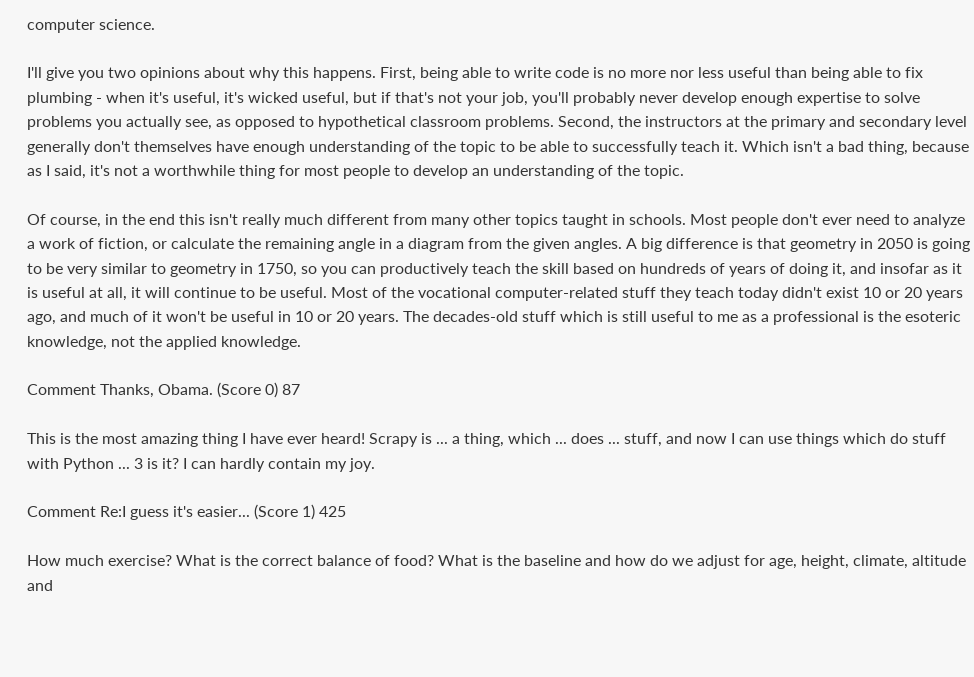computer science.

I'll give you two opinions about why this happens. First, being able to write code is no more nor less useful than being able to fix plumbing - when it's useful, it's wicked useful, but if that's not your job, you'll probably never develop enough expertise to solve problems you actually see, as opposed to hypothetical classroom problems. Second, the instructors at the primary and secondary level generally don't themselves have enough understanding of the topic to be able to successfully teach it. Which isn't a bad thing, because as I said, it's not a worthwhile thing for most people to develop an understanding of the topic.

Of course, in the end this isn't really much different from many other topics taught in schools. Most people don't ever need to analyze a work of fiction, or calculate the remaining angle in a diagram from the given angles. A big difference is that geometry in 2050 is going to be very similar to geometry in 1750, so you can productively teach the skill based on hundreds of years of doing it, and insofar as it is useful at all, it will continue to be useful. Most of the vocational computer-related stuff they teach today didn't exist 10 or 20 years ago, and much of it won't be useful in 10 or 20 years. The decades-old stuff which is still useful to me as a professional is the esoteric knowledge, not the applied knowledge.

Comment Thanks, Obama. (Score 0) 87

This is the most amazing thing I have ever heard! Scrapy is ... a thing, which ... does ... stuff, and now I can use things which do stuff with Python ... 3 is it? I can hardly contain my joy.

Comment Re:I guess it's easier... (Score 1) 425

How much exercise? What is the correct balance of food? What is the baseline and how do we adjust for age, height, climate, altitude and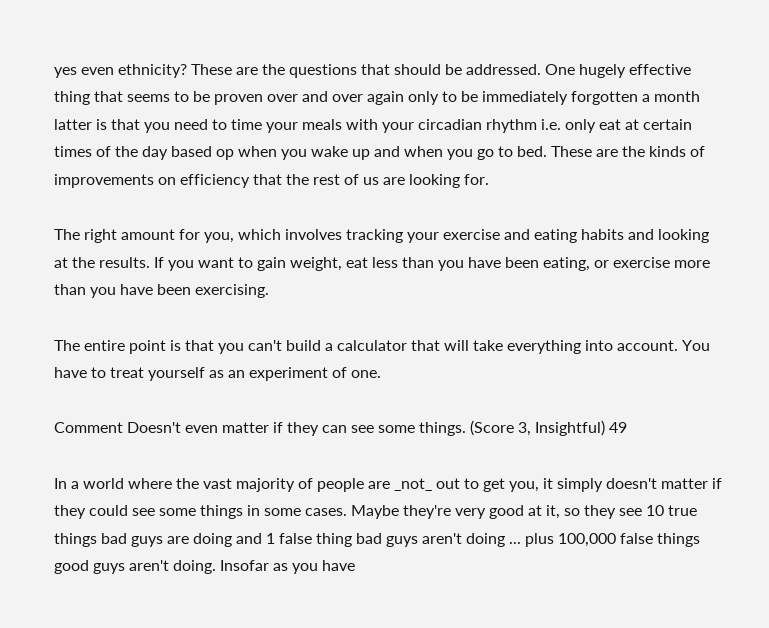yes even ethnicity? These are the questions that should be addressed. One hugely effective thing that seems to be proven over and over again only to be immediately forgotten a month latter is that you need to time your meals with your circadian rhythm i.e. only eat at certain times of the day based op when you wake up and when you go to bed. These are the kinds of improvements on efficiency that the rest of us are looking for.

The right amount for you, which involves tracking your exercise and eating habits and looking at the results. If you want to gain weight, eat less than you have been eating, or exercise more than you have been exercising.

The entire point is that you can't build a calculator that will take everything into account. You have to treat yourself as an experiment of one.

Comment Doesn't even matter if they can see some things. (Score 3, Insightful) 49

In a world where the vast majority of people are _not_ out to get you, it simply doesn't matter if they could see some things in some cases. Maybe they're very good at it, so they see 10 true things bad guys are doing and 1 false thing bad guys aren't doing ... plus 100,000 false things good guys aren't doing. Insofar as you have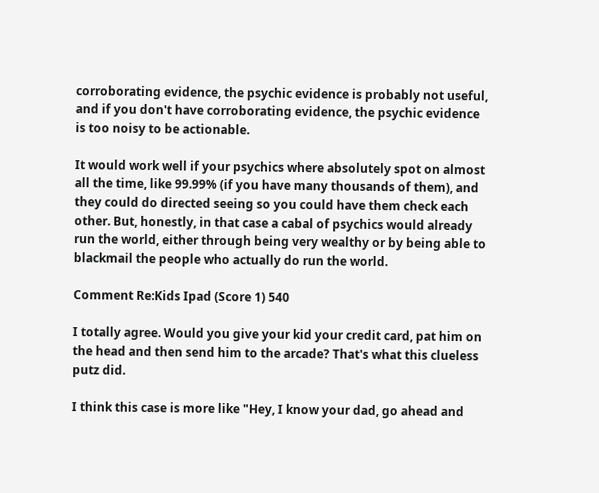corroborating evidence, the psychic evidence is probably not useful, and if you don't have corroborating evidence, the psychic evidence is too noisy to be actionable.

It would work well if your psychics where absolutely spot on almost all the time, like 99.99% (if you have many thousands of them), and they could do directed seeing so you could have them check each other. But, honestly, in that case a cabal of psychics would already run the world, either through being very wealthy or by being able to blackmail the people who actually do run the world.

Comment Re:Kids Ipad (Score 1) 540

I totally agree. Would you give your kid your credit card, pat him on the head and then send him to the arcade? That's what this clueless putz did.

I think this case is more like "Hey, I know your dad, go ahead and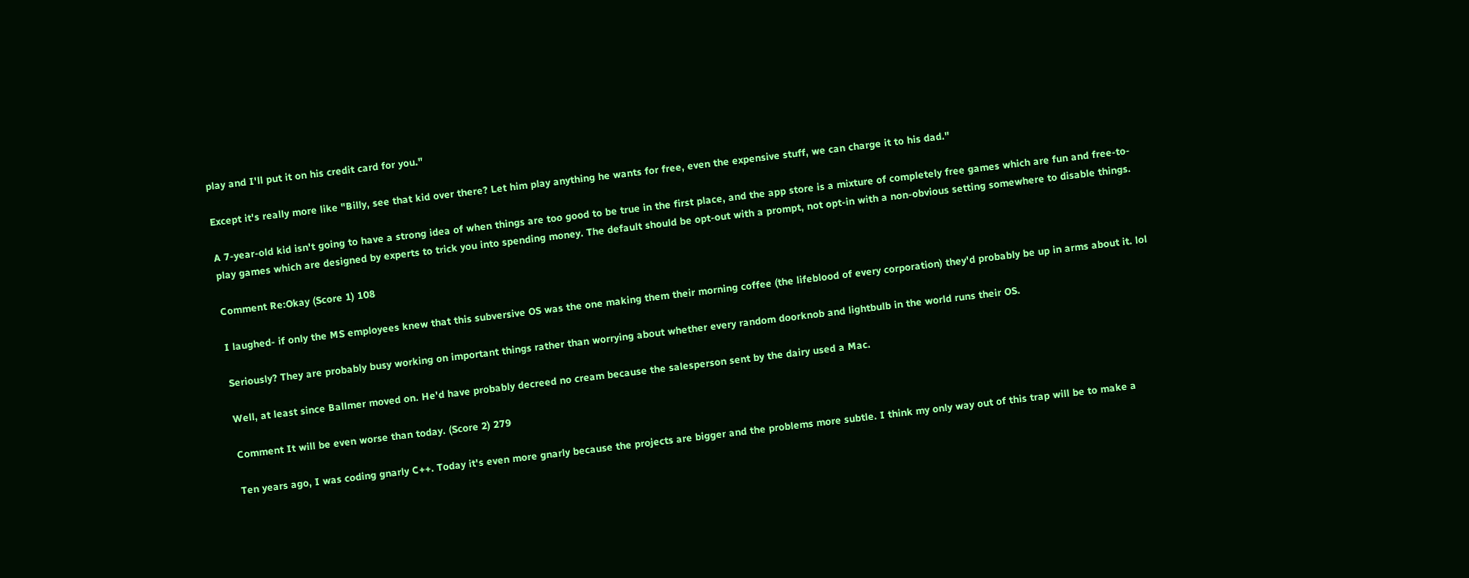play and I'll put it on his credit card for you."

Except it's really more like "Billy, see that kid over there? Let him play anything he wants for free, even the expensive stuff, we can charge it to his dad."

A 7-year-old kid isn't going to have a strong idea of when things are too good to be true in the first place, and the app store is a mixture of completely free games which are fun and free-to-play games which are designed by experts to trick you into spending money. The default should be opt-out with a prompt, not opt-in with a non-obvious setting somewhere to disable things.

Comment Re:Okay (Score 1) 108

I laughed- if only the MS employees knew that this subversive OS was the one making them their morning coffee (the lifeblood of every corporation) they'd probably be up in arms about it. lol

Seriously? They are probably busy working on important things rather than worrying about whether every random doorknob and lightbulb in the world runs their OS.

Well, at least since Ballmer moved on. He'd have probably decreed no cream because the salesperson sent by the dairy used a Mac.

Comment It will be even worse than today. (Score 2) 279

Ten years ago, I was coding gnarly C++. Today it's even more gnarly because the projects are bigger and the problems more subtle. I think my only way out of this trap will be to make a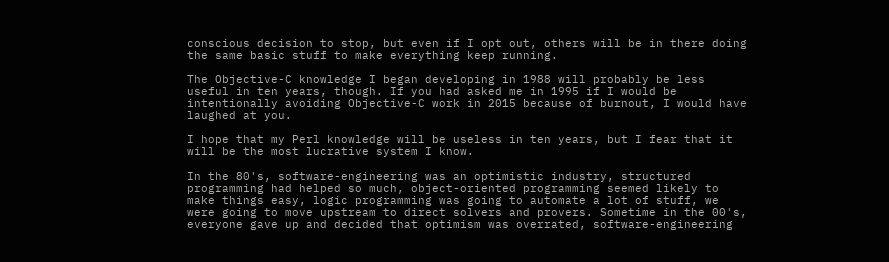conscious decision to stop, but even if I opt out, others will be in there doing the same basic stuff to make everything keep running.

The Objective-C knowledge I began developing in 1988 will probably be less useful in ten years, though. If you had asked me in 1995 if I would be intentionally avoiding Objective-C work in 2015 because of burnout, I would have laughed at you.

I hope that my Perl knowledge will be useless in ten years, but I fear that it will be the most lucrative system I know.

In the 80's, software-engineering was an optimistic industry, structured programming had helped so much, object-oriented programming seemed likely to make things easy, logic programming was going to automate a lot of stuff, we were going to move upstream to direct solvers and provers. Sometime in the 00's, everyone gave up and decided that optimism was overrated, software-engineering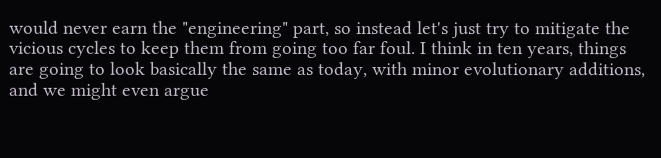would never earn the "engineering" part, so instead let's just try to mitigate the vicious cycles to keep them from going too far foul. I think in ten years, things are going to look basically the same as today, with minor evolutionary additions, and we might even argue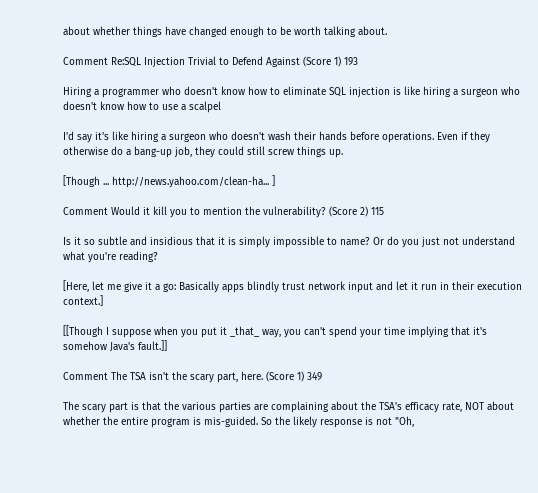about whether things have changed enough to be worth talking about.

Comment Re:SQL Injection Trivial to Defend Against (Score 1) 193

Hiring a programmer who doesn't know how to eliminate SQL injection is like hiring a surgeon who doesn't know how to use a scalpel

I'd say it's like hiring a surgeon who doesn't wash their hands before operations. Even if they otherwise do a bang-up job, they could still screw things up.

[Though ... http://news.yahoo.com/clean-ha... ]

Comment Would it kill you to mention the vulnerability? (Score 2) 115

Is it so subtle and insidious that it is simply impossible to name? Or do you just not understand what you're reading?

[Here, let me give it a go: Basically apps blindly trust network input and let it run in their execution context.]

[[Though I suppose when you put it _that_ way, you can't spend your time implying that it's somehow Java's fault.]]

Comment The TSA isn't the scary part, here. (Score 1) 349

The scary part is that the various parties are complaining about the TSA's efficacy rate, NOT about whether the entire program is mis-guided. So the likely response is not "Oh,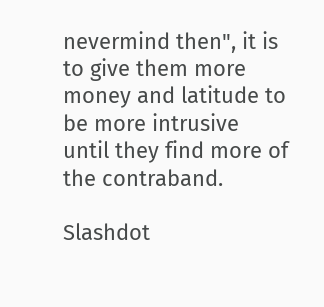nevermind then", it is to give them more money and latitude to be more intrusive until they find more of the contraband.

Slashdot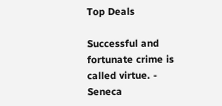Top Deals

Successful and fortunate crime is called virtue. - Seneca